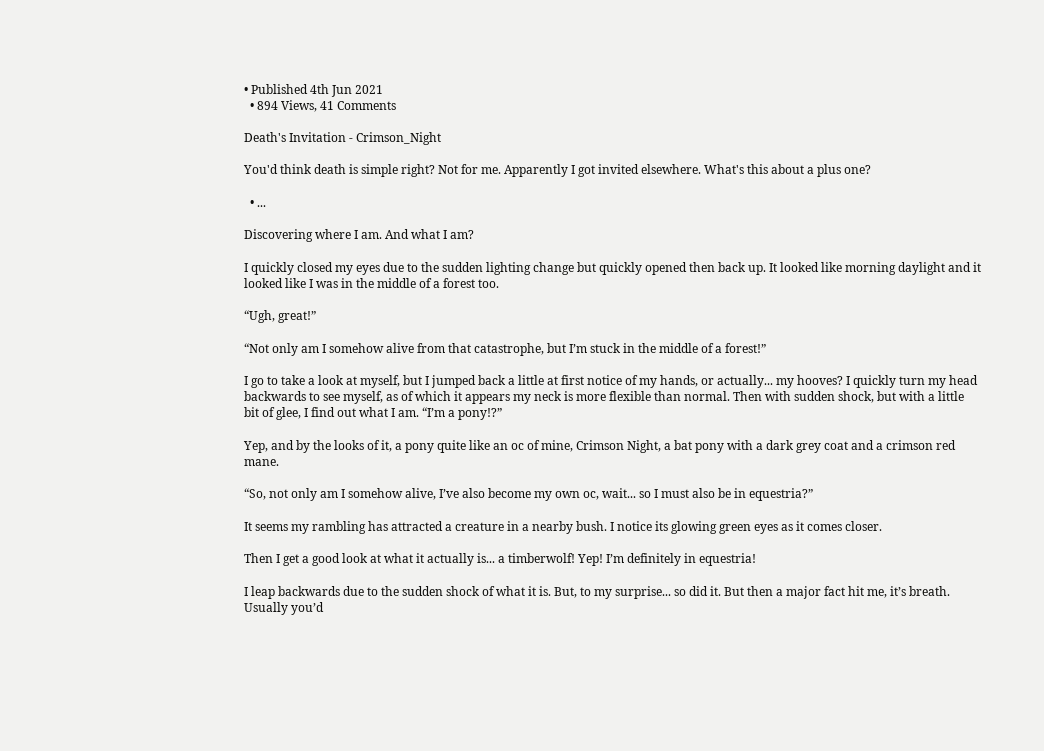• Published 4th Jun 2021
  • 894 Views, 41 Comments

Death's Invitation - Crimson_Night

You'd think death is simple right? Not for me. Apparently I got invited elsewhere. What's this about a plus one?

  • ...

Discovering where I am. And what I am?

I quickly closed my eyes due to the sudden lighting change but quickly opened then back up. It looked like morning daylight and it looked like I was in the middle of a forest too.

“Ugh, great!”

“Not only am I somehow alive from that catastrophe, but I’m stuck in the middle of a forest!”

I go to take a look at myself, but I jumped back a little at first notice of my hands, or actually... my hooves? I quickly turn my head backwards to see myself, as of which it appears my neck is more flexible than normal. Then with sudden shock, but with a little bit of glee, I find out what I am. “I’m a pony!?”

Yep, and by the looks of it, a pony quite like an oc of mine, Crimson Night, a bat pony with a dark grey coat and a crimson red mane.

“So, not only am I somehow alive, I’ve also become my own oc, wait... so I must also be in equestria?”

It seems my rambling has attracted a creature in a nearby bush. I notice its glowing green eyes as it comes closer.

Then I get a good look at what it actually is... a timberwolf! Yep! I’m definitely in equestria!

I leap backwards due to the sudden shock of what it is. But, to my surprise... so did it. But then a major fact hit me, it’s breath. Usually you’d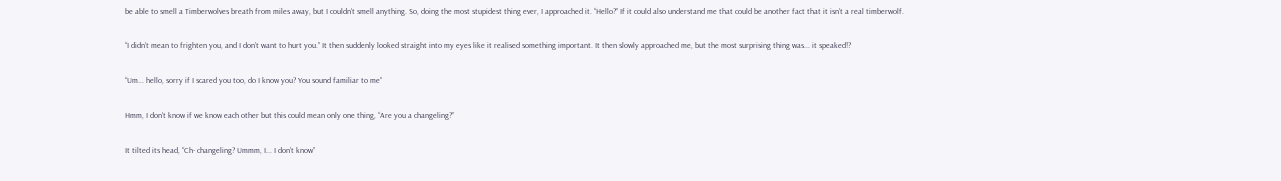be able to smell a Timberwolves breath from miles away, but I couldn’t smell anything. So, doing the most stupidest thing ever, I approached it. “Hello?” If it could also understand me that could be another fact that it isn’t a real timberwolf.

“I didn’t mean to frighten you, and I don’t want to hurt you.” It then suddenly looked straight into my eyes like it realised something important. It then slowly approached me, but the most surprising thing was... it speaked!?

“Um... hello, sorry if I scared you too, do I know you? You sound familiar to me”

Hmm, I don’t know if we know each other but this could mean only one thing, “Are you a changeling?”

It tilted its head, “Ch- changeling? Ummm, I... I don’t know”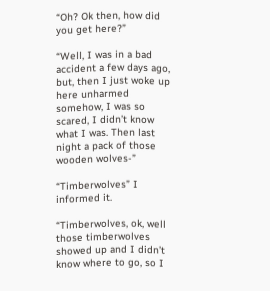“Oh? Ok then, how did you get here?”

“Well, I was in a bad accident a few days ago, but, then I just woke up here unharmed somehow, I was so scared, I didn’t know what I was. Then last night a pack of those wooden wolves-”

“Timberwolves” I informed it.

“Timberwolves, ok, well those timberwolves showed up and I didn’t know where to go, so I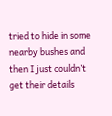tried to hide in some nearby bushes and then I just couldn’t get their details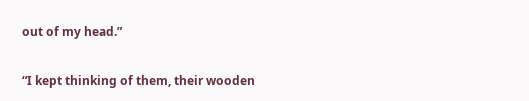out of my head.”

“I kept thinking of them, their wooden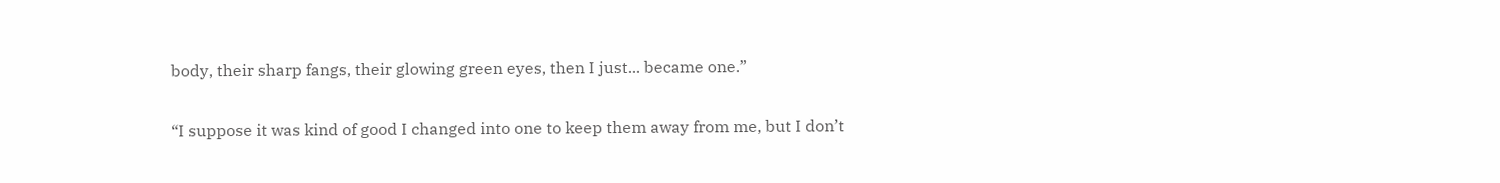body, their sharp fangs, their glowing green eyes, then I just... became one.”

“I suppose it was kind of good I changed into one to keep them away from me, but I don’t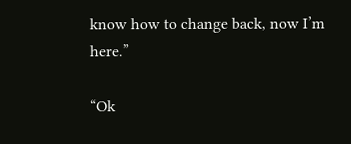know how to change back, now I’m here.”

“Ok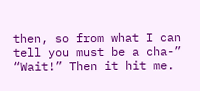then, so from what I can tell you must be a cha-” “Wait!” Then it hit me.